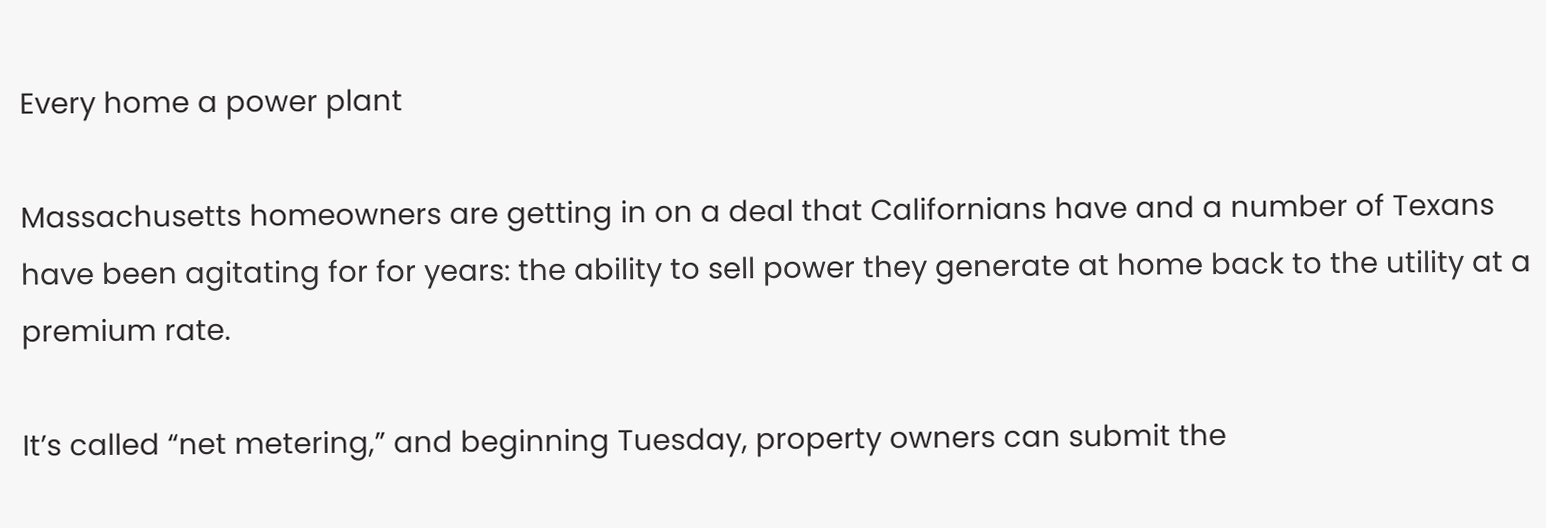Every home a power plant

Massachusetts homeowners are getting in on a deal that Californians have and a number of Texans have been agitating for for years: the ability to sell power they generate at home back to the utility at a premium rate.

It’s called “net metering,” and beginning Tuesday, property owners can submit the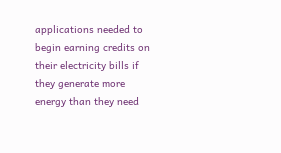applications needed to begin earning credits on their electricity bills if they generate more energy than they need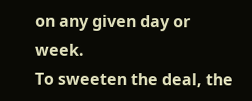on any given day or week.
To sweeten the deal, the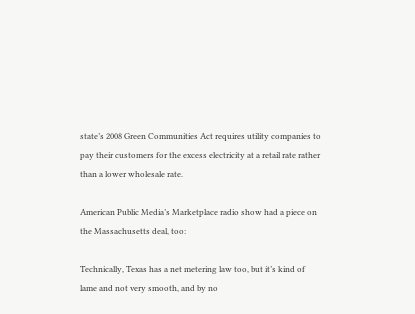state’s 2008 Green Communities Act requires utility companies to pay their customers for the excess electricity at a retail rate rather than a lower wholesale rate.

American Public Media’s Marketplace radio show had a piece on the Massachusetts deal, too:

Technically, Texas has a net metering law too, but it’s kind of lame and not very smooth, and by no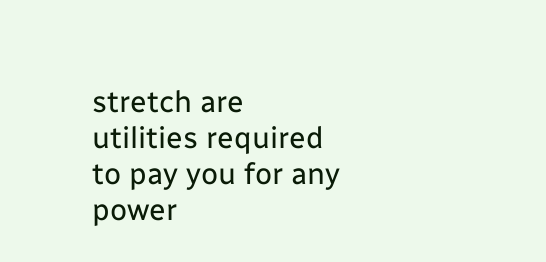stretch are utilities required to pay you for any power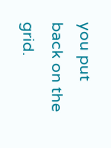you put back on the grid.